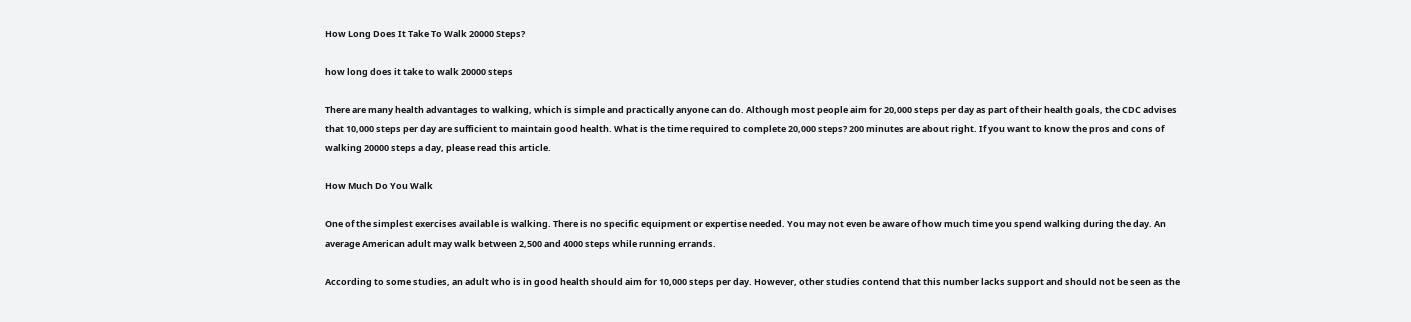How Long Does It Take To Walk 20000 Steps?

how long does it take to walk 20000 steps

There are many health advantages to walking, which is simple and practically anyone can do. Although most people aim for 20,000 steps per day as part of their health goals, the CDC advises that 10,000 steps per day are sufficient to maintain good health. What is the time required to complete 20,000 steps? 200 minutes are about right. If you want to know the pros and cons of walking 20000 steps a day, please read this article.

How Much Do You Walk

One of the simplest exercises available is walking. There is no specific equipment or expertise needed. You may not even be aware of how much time you spend walking during the day. An average American adult may walk between 2,500 and 4000 steps while running errands.

According to some studies, an adult who is in good health should aim for 10,000 steps per day. However, other studies contend that this number lacks support and should not be seen as the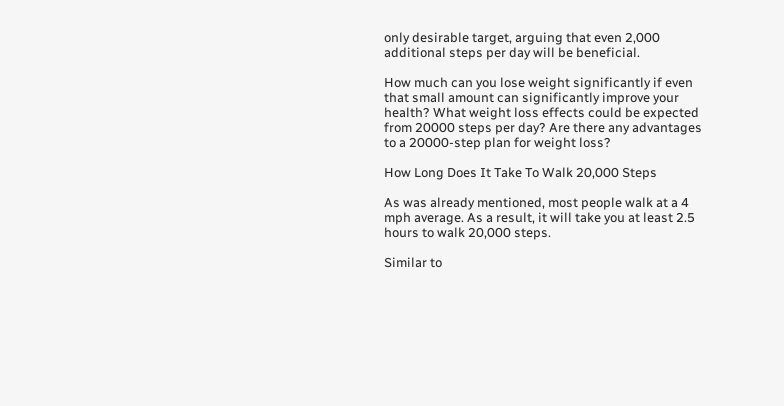only desirable target, arguing that even 2,000 additional steps per day will be beneficial.

How much can you lose weight significantly if even that small amount can significantly improve your health? What weight loss effects could be expected from 20000 steps per day? Are there any advantages to a 20000-step plan for weight loss?

How Long Does It Take To Walk 20,000 Steps

As was already mentioned, most people walk at a 4 mph average. As a result, it will take you at least 2.5 hours to walk 20,000 steps.

Similar to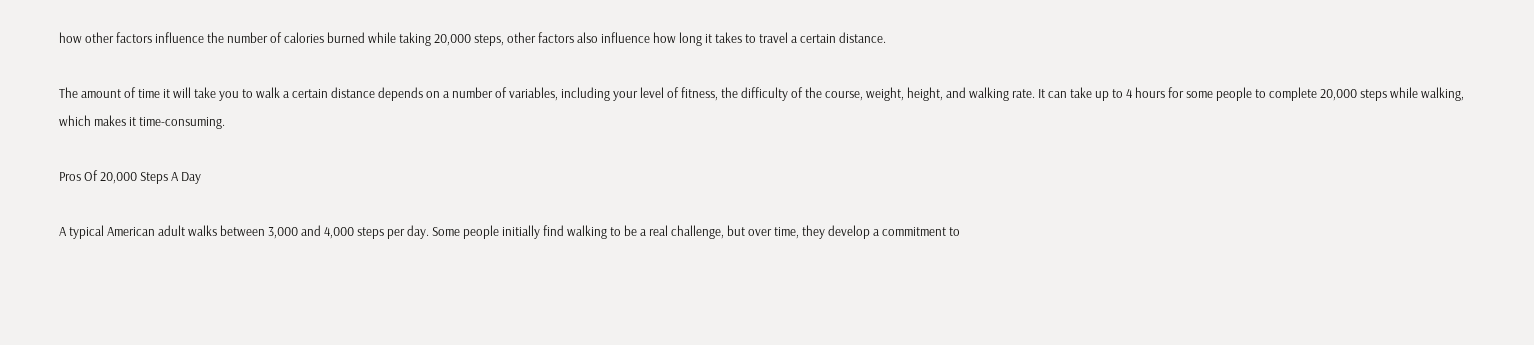how other factors influence the number of calories burned while taking 20,000 steps, other factors also influence how long it takes to travel a certain distance.

The amount of time it will take you to walk a certain distance depends on a number of variables, including your level of fitness, the difficulty of the course, weight, height, and walking rate. It can take up to 4 hours for some people to complete 20,000 steps while walking, which makes it time-consuming.

Pros Of 20,000 Steps A Day

A typical American adult walks between 3,000 and 4,000 steps per day. Some people initially find walking to be a real challenge, but over time, they develop a commitment to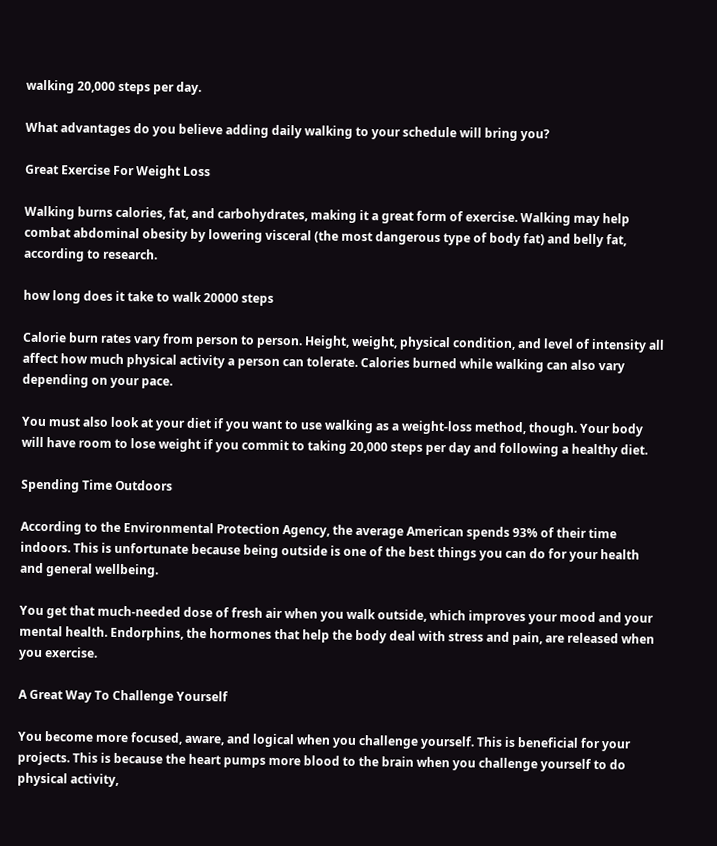walking 20,000 steps per day.

What advantages do you believe adding daily walking to your schedule will bring you?

Great Exercise For Weight Loss

Walking burns calories, fat, and carbohydrates, making it a great form of exercise. Walking may help combat abdominal obesity by lowering visceral (the most dangerous type of body fat) and belly fat, according to research.

how long does it take to walk 20000 steps

Calorie burn rates vary from person to person. Height, weight, physical condition, and level of intensity all affect how much physical activity a person can tolerate. Calories burned while walking can also vary depending on your pace.

You must also look at your diet if you want to use walking as a weight-loss method, though. Your body will have room to lose weight if you commit to taking 20,000 steps per day and following a healthy diet.

Spending Time Outdoors

According to the Environmental Protection Agency, the average American spends 93% of their time indoors. This is unfortunate because being outside is one of the best things you can do for your health and general wellbeing.

You get that much-needed dose of fresh air when you walk outside, which improves your mood and your mental health. Endorphins, the hormones that help the body deal with stress and pain, are released when you exercise.

A Great Way To Challenge Yourself

You become more focused, aware, and logical when you challenge yourself. This is beneficial for your projects. This is because the heart pumps more blood to the brain when you challenge yourself to do physical activity,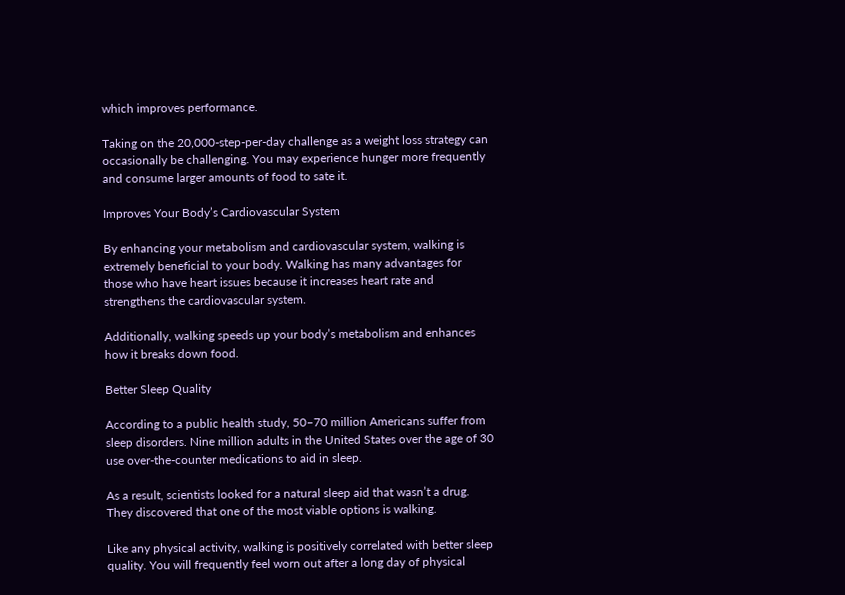which improves performance.

Taking on the 20,000-step-per-day challenge as a weight loss strategy can occasionally be challenging. You may experience hunger more frequently and consume larger amounts of food to sate it.

Improves Your Body’s Cardiovascular System

By enhancing your metabolism and cardiovascular system, walking is extremely beneficial to your body. Walking has many advantages for those who have heart issues because it increases heart rate and strengthens the cardiovascular system.

Additionally, walking speeds up your body’s metabolism and enhances how it breaks down food.

Better Sleep Quality

According to a public health study, 50–70 million Americans suffer from sleep disorders. Nine million adults in the United States over the age of 30 use over-the-counter medications to aid in sleep.

As a result, scientists looked for a natural sleep aid that wasn’t a drug. They discovered that one of the most viable options is walking.

Like any physical activity, walking is positively correlated with better sleep quality. You will frequently feel worn out after a long day of physical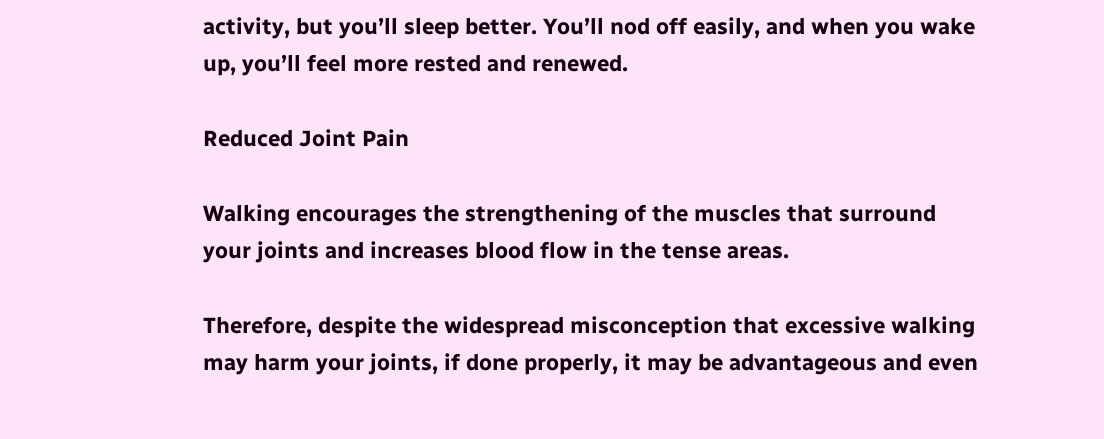activity, but you’ll sleep better. You’ll nod off easily, and when you wake up, you’ll feel more rested and renewed.

Reduced Joint Pain

Walking encourages the strengthening of the muscles that surround your joints and increases blood flow in the tense areas.

Therefore, despite the widespread misconception that excessive walking may harm your joints, if done properly, it may be advantageous and even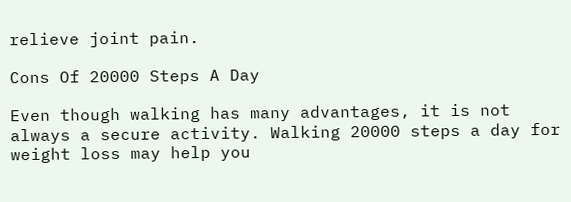relieve joint pain.

Cons Of 20000 Steps A Day

Even though walking has many advantages, it is not always a secure activity. Walking 20000 steps a day for weight loss may help you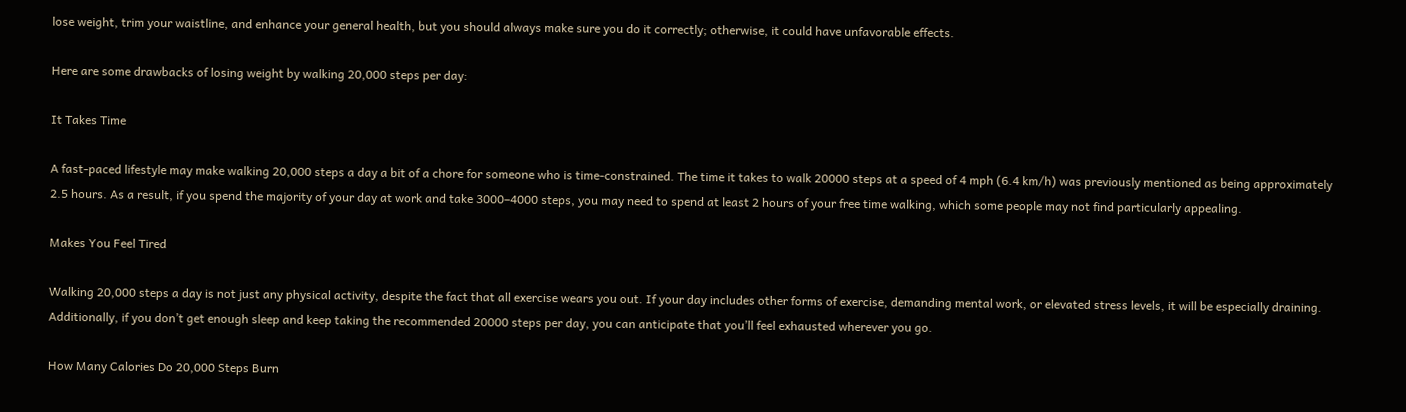lose weight, trim your waistline, and enhance your general health, but you should always make sure you do it correctly; otherwise, it could have unfavorable effects.

Here are some drawbacks of losing weight by walking 20,000 steps per day:

It Takes Time

A fast-paced lifestyle may make walking 20,000 steps a day a bit of a chore for someone who is time-constrained. The time it takes to walk 20000 steps at a speed of 4 mph (6.4 km/h) was previously mentioned as being approximately 2.5 hours. As a result, if you spend the majority of your day at work and take 3000–4000 steps, you may need to spend at least 2 hours of your free time walking, which some people may not find particularly appealing.

Makes You Feel Tired

Walking 20,000 steps a day is not just any physical activity, despite the fact that all exercise wears you out. If your day includes other forms of exercise, demanding mental work, or elevated stress levels, it will be especially draining. Additionally, if you don’t get enough sleep and keep taking the recommended 20000 steps per day, you can anticipate that you’ll feel exhausted wherever you go.

How Many Calories Do 20,000 Steps Burn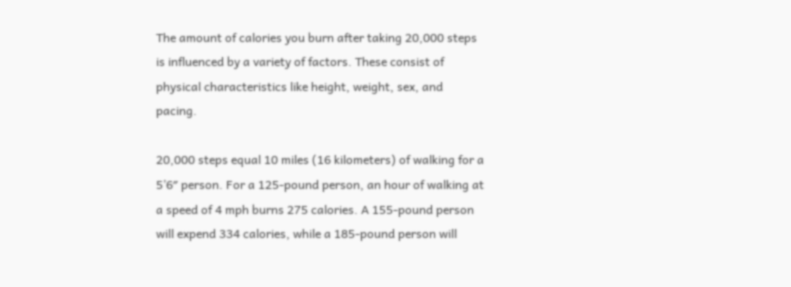The amount of calories you burn after taking 20,000 steps is influenced by a variety of factors. These consist of physical characteristics like height, weight, sex, and pacing.

20,000 steps equal 10 miles (16 kilometers) of walking for a 5’6″ person. For a 125-pound person, an hour of walking at a speed of 4 mph burns 275 calories. A 155-pound person will expend 334 calories, while a 185-pound person will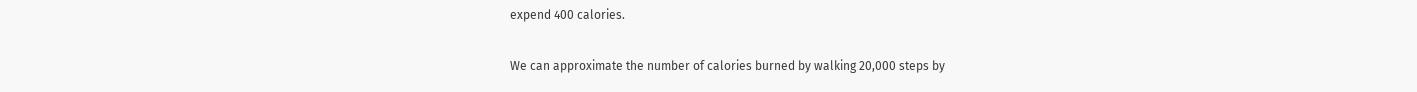expend 400 calories.

We can approximate the number of calories burned by walking 20,000 steps by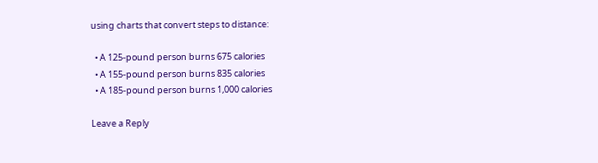using charts that convert steps to distance:

  • A 125-pound person burns 675 calories
  • A 155-pound person burns 835 calories
  • A 185-pound person burns 1,000 calories

Leave a Reply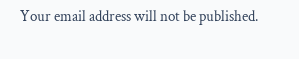Your email address will not be published.